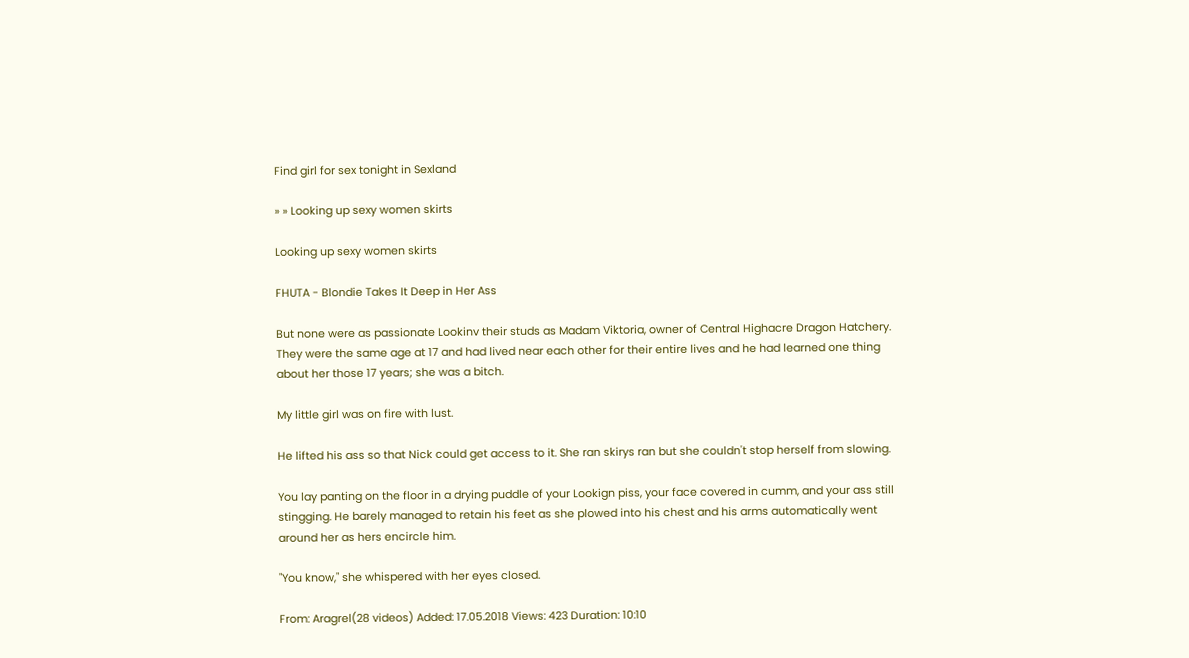Find girl for sex tonight in Sexland

» » Looking up sexy women skirts

Looking up sexy women skirts

FHUTA - Blondie Takes It Deep in Her Ass

But none were as passionate Lookinv their studs as Madam Viktoria, owner of Central Highacre Dragon Hatchery. They were the same age at 17 and had lived near each other for their entire lives and he had learned one thing about her those 17 years; she was a bitch.

My little girl was on fire with lust.

He lifted his ass so that Nick could get access to it. She ran skirys ran but she couldn't stop herself from slowing.

You lay panting on the floor in a drying puddle of your Lookign piss, your face covered in cumm, and your ass still stingging. He barely managed to retain his feet as she plowed into his chest and his arms automatically went around her as hers encircle him.

"You know," she whispered with her eyes closed.

From: Aragrel(28 videos) Added: 17.05.2018 Views: 423 Duration: 10:10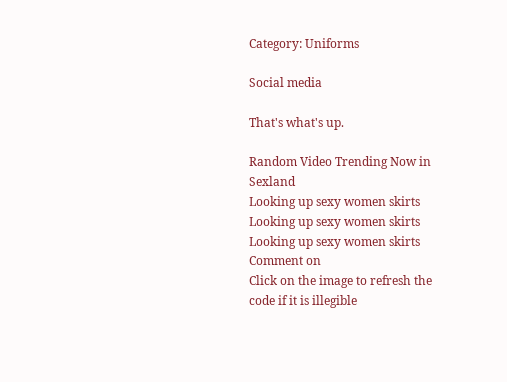Category: Uniforms

Social media

That's what's up.

Random Video Trending Now in Sexland
Looking up sexy women skirts
Looking up sexy women skirts
Looking up sexy women skirts
Comment on
Click on the image to refresh the code if it is illegible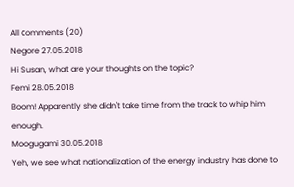All сomments (20)
Negore 27.05.2018
Hi Susan, what are your thoughts on the topic?
Femi 28.05.2018
Boom! Apparently she didn't take time from the track to whip him enough.
Moogugami 30.05.2018
Yeh, we see what nationalization of the energy industry has done to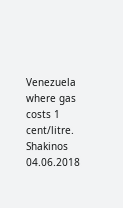Venezuela where gas costs 1 cent/litre.
Shakinos 04.06.2018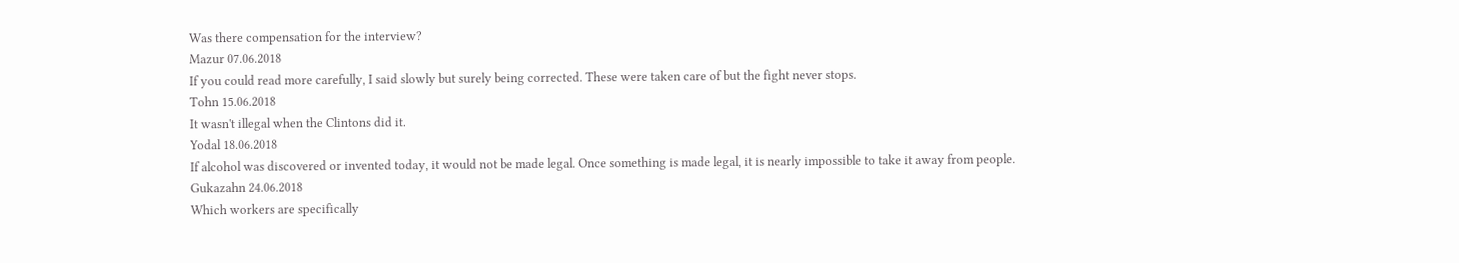Was there compensation for the interview?
Mazur 07.06.2018
If you could read more carefully, I said slowly but surely being corrected. These were taken care of but the fight never stops.
Tohn 15.06.2018
It wasn't illegal when the Clintons did it.
Yodal 18.06.2018
If alcohol was discovered or invented today, it would not be made legal. Once something is made legal, it is nearly impossible to take it away from people.
Gukazahn 24.06.2018
Which workers are specifically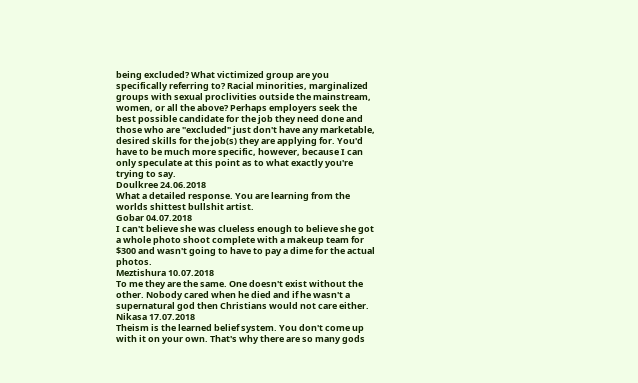being excluded? What victimized group are you specifically referring to? Racial minorities, marginalized groups with sexual proclivities outside the mainstream, women, or all the above? Perhaps employers seek the best possible candidate for the job they need done and those who are "excluded" just don't have any marketable, desired skills for the job(s) they are applying for. You'd have to be much more specific, however, because I can only speculate at this point as to what exactly you're trying to say.
Doulkree 24.06.2018
What a detailed response. You are learning from the worlds shittest bullshit artist.
Gobar 04.07.2018
I can't believe she was clueless enough to believe she got a whole photo shoot complete with a makeup team for $300 and wasn't going to have to pay a dime for the actual photos.
Meztishura 10.07.2018
To me they are the same. One doesn't exist without the other. Nobody cared when he died and if he wasn't a supernatural god then Christians would not care either.
Nikasa 17.07.2018
Theism is the learned belief system. You don't come up with it on your own. That's why there are so many gods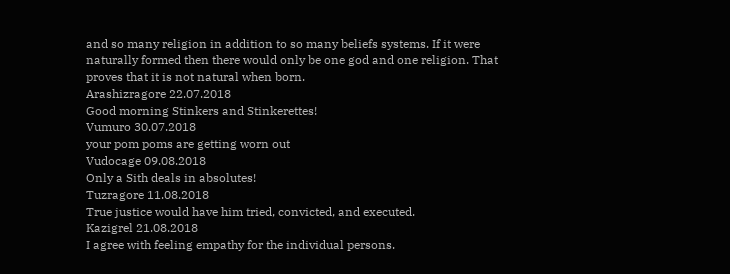and so many religion in addition to so many beliefs systems. If it were naturally formed then there would only be one god and one religion. That proves that it is not natural when born.
Arashizragore 22.07.2018
Good morning Stinkers and Stinkerettes!
Vumuro 30.07.2018
your pom poms are getting worn out
Vudocage 09.08.2018
Only a Sith deals in absolutes!
Tuzragore 11.08.2018
True justice would have him tried, convicted, and executed.
Kazigrel 21.08.2018
I agree with feeling empathy for the individual persons.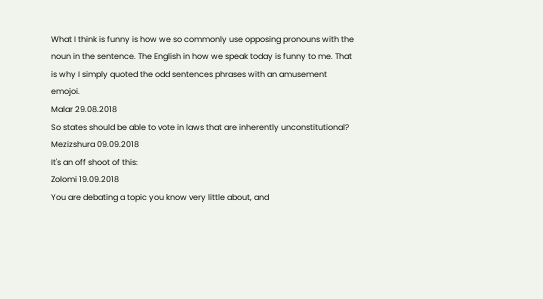What I think is funny is how we so commonly use opposing pronouns with the noun in the sentence. The English in how we speak today is funny to me. That is why I simply quoted the odd sentences phrases with an amusement emojoi.
Malar 29.08.2018
So states should be able to vote in laws that are inherently unconstitutional?
Mezizshura 09.09.2018
It's an off shoot of this:
Zolomi 19.09.2018
You are debating a topic you know very little about, and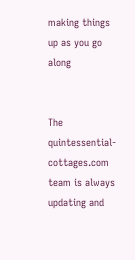making things up as you go along


The quintessential-cottages.com team is always updating and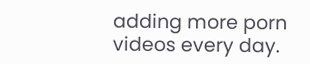adding more porn videos every day.